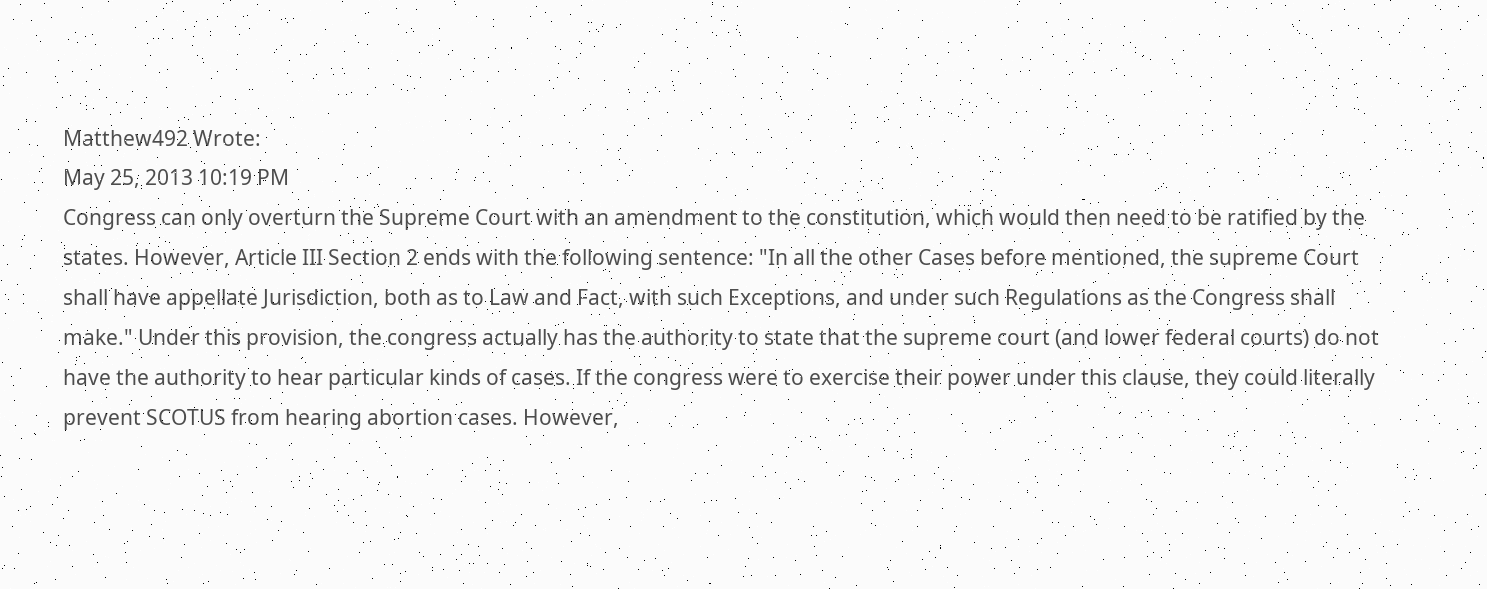Matthew492 Wrote:
May 25, 2013 10:19 PM
Congress can only overturn the Supreme Court with an amendment to the constitution, which would then need to be ratified by the states. However, Article III Section 2 ends with the following sentence: "In all the other Cases before mentioned, the supreme Court shall have appellate Jurisdiction, both as to Law and Fact, with such Exceptions, and under such Regulations as the Congress shall make." Under this provision, the congress actually has the authority to state that the supreme court (and lower federal courts) do not have the authority to hear particular kinds of cases. If the congress were to exercise their power under this clause, they could literally prevent SCOTUS from hearing abortion cases. However,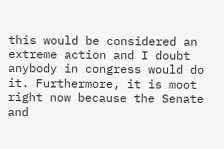this would be considered an extreme action and I doubt anybody in congress would do it. Furthermore, it is moot right now because the Senate and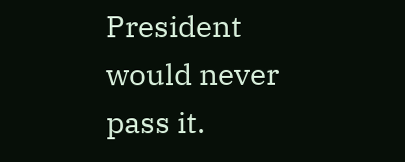President would never pass it.